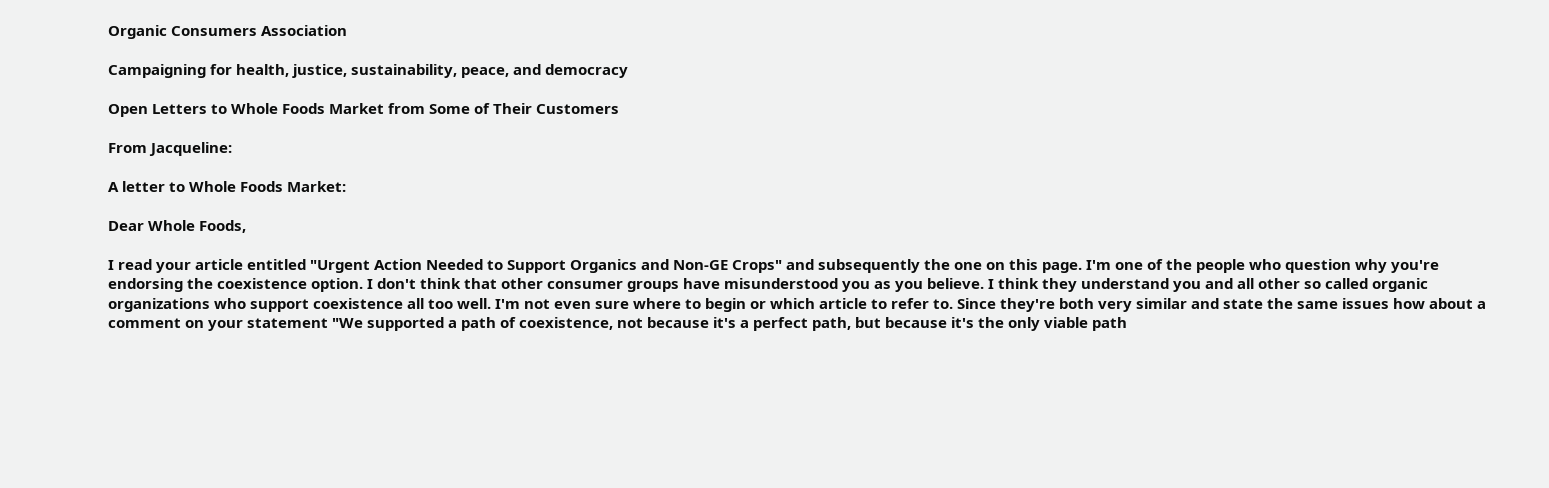Organic Consumers Association

Campaigning for health, justice, sustainability, peace, and democracy

Open Letters to Whole Foods Market from Some of Their Customers

From Jacqueline:

A letter to Whole Foods Market:

Dear Whole Foods,

I read your article entitled "Urgent Action Needed to Support Organics and Non-GE Crops" and subsequently the one on this page. I'm one of the people who question why you're endorsing the coexistence option. I don't think that other consumer groups have misunderstood you as you believe. I think they understand you and all other so called organic organizations who support coexistence all too well. I'm not even sure where to begin or which article to refer to. Since they're both very similar and state the same issues how about a comment on your statement "We supported a path of coexistence, not because it's a perfect path, but because it's the only viable path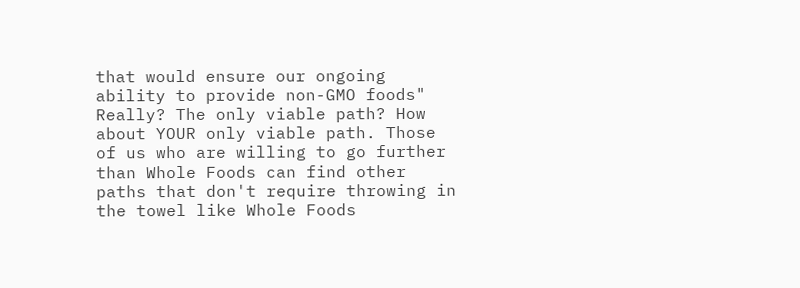that would ensure our ongoing ability to provide non-GMO foods" Really? The only viable path? How about YOUR only viable path. Those of us who are willing to go further than Whole Foods can find other paths that don't require throwing in the towel like Whole Foods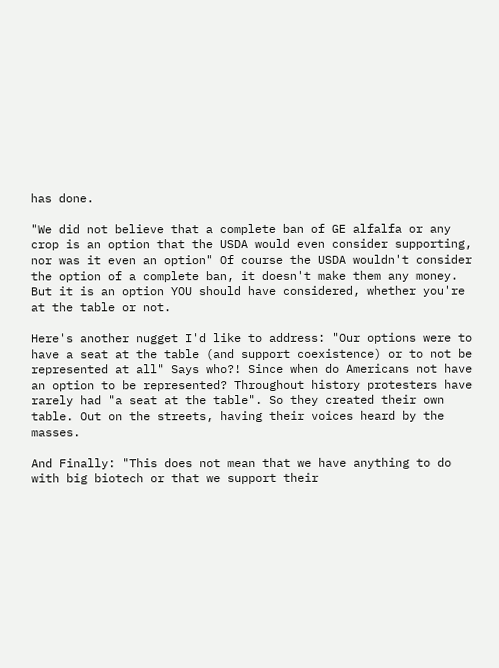has done.

"We did not believe that a complete ban of GE alfalfa or any crop is an option that the USDA would even consider supporting, nor was it even an option" Of course the USDA wouldn't consider the option of a complete ban, it doesn't make them any money. But it is an option YOU should have considered, whether you're at the table or not.

Here's another nugget I'd like to address: "Our options were to have a seat at the table (and support coexistence) or to not be represented at all" Says who?! Since when do Americans not have an option to be represented? Throughout history protesters have rarely had "a seat at the table". So they created their own table. Out on the streets, having their voices heard by the masses.

And Finally: "This does not mean that we have anything to do with big biotech or that we support their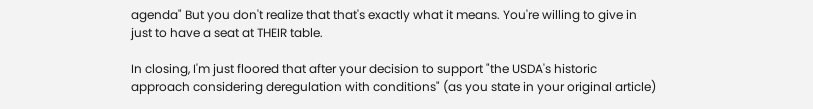agenda" But you don't realize that that's exactly what it means. You're willing to give in just to have a seat at THEIR table.

In closing, I'm just floored that after your decision to support "the USDA's historic approach considering deregulation with conditions" (as you state in your original article)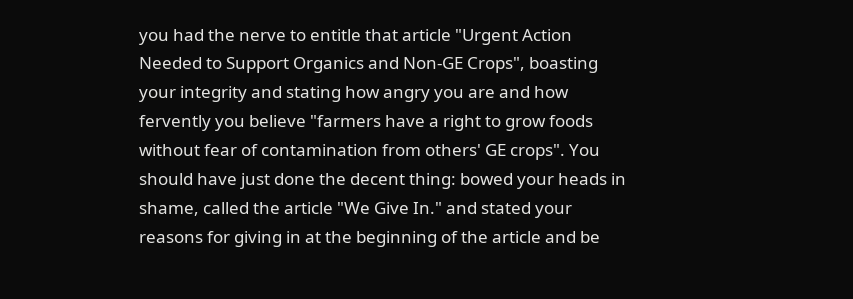you had the nerve to entitle that article "Urgent Action Needed to Support Organics and Non-GE Crops", boasting your integrity and stating how angry you are and how fervently you believe "farmers have a right to grow foods without fear of contamination from others' GE crops". You should have just done the decent thing: bowed your heads in shame, called the article "We Give In." and stated your reasons for giving in at the beginning of the article and be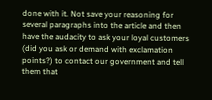done with it. Not save your reasoning for several paragraphs into the article and then have the audacity to ask your loyal customers (did you ask or demand with exclamation points?) to contact our government and tell them that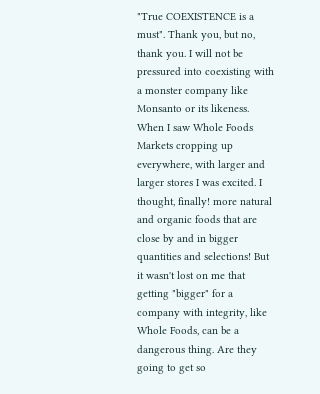"True COEXISTENCE is a must". Thank you, but no, thank you. I will not be pressured into coexisting with a monster company like Monsanto or its likeness. When I saw Whole Foods Markets cropping up everywhere, with larger and larger stores I was excited. I thought, finally! more natural and organic foods that are close by and in bigger quantities and selections! But it wasn't lost on me that getting "bigger" for a company with integrity, like Whole Foods, can be a dangerous thing. Are they going to get so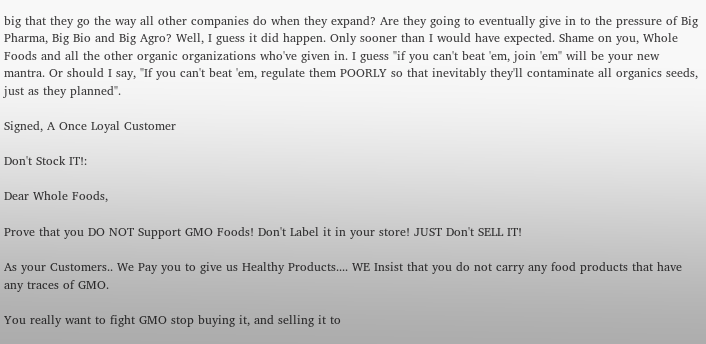big that they go the way all other companies do when they expand? Are they going to eventually give in to the pressure of Big Pharma, Big Bio and Big Agro? Well, I guess it did happen. Only sooner than I would have expected. Shame on you, Whole Foods and all the other organic organizations who've given in. I guess "if you can't beat 'em, join 'em" will be your new mantra. Or should I say, "If you can't beat 'em, regulate them POORLY so that inevitably they'll contaminate all organics seeds, just as they planned".

Signed, A Once Loyal Customer

Don't Stock IT!:

Dear Whole Foods,

Prove that you DO NOT Support GMO Foods! Don't Label it in your store! JUST Don't SELL IT!

As your Customers.. We Pay you to give us Healthy Products.... WE Insist that you do not carry any food products that have any traces of GMO.

You really want to fight GMO stop buying it, and selling it to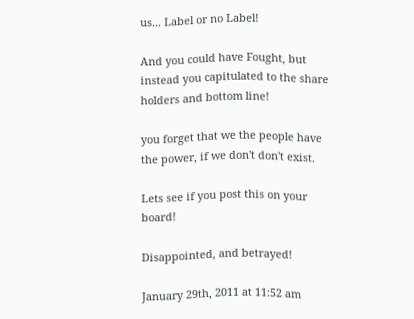us... Label or no Label!

And you could have Fought, but instead you capitulated to the share holders and bottom line!

you forget that we the people have the power, if we don't don't exist.

Lets see if you post this on your board!

Disappointed, and betrayed!

January 29th, 2011 at 11:52 am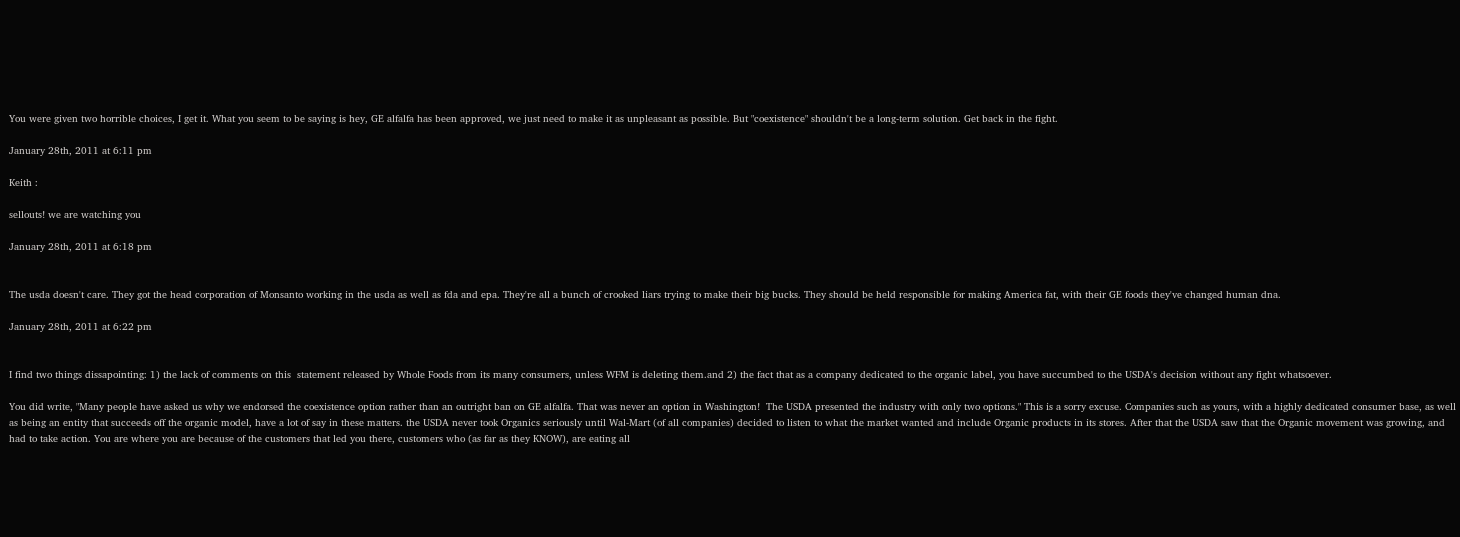You were given two horrible choices, I get it. What you seem to be saying is hey, GE alfalfa has been approved, we just need to make it as unpleasant as possible. But "coexistence" shouldn't be a long-term solution. Get back in the fight.

January 28th, 2011 at 6:11 pm

Keith :

sellouts! we are watching you

January 28th, 2011 at 6:18 pm


The usda doesn't care. They got the head corporation of Monsanto working in the usda as well as fda and epa. They're all a bunch of crooked liars trying to make their big bucks. They should be held responsible for making America fat, with their GE foods they've changed human dna.

January 28th, 2011 at 6:22 pm


I find two things dissapointing: 1) the lack of comments on this  statement released by Whole Foods from its many consumers, unless WFM is deleting them.and 2) the fact that as a company dedicated to the organic label, you have succumbed to the USDA's decision without any fight whatsoever.

You did write, "Many people have asked us why we endorsed the coexistence option rather than an outright ban on GE alfalfa. That was never an option in Washington!  The USDA presented the industry with only two options." This is a sorry excuse. Companies such as yours, with a highly dedicated consumer base, as well as being an entity that succeeds off the organic model, have a lot of say in these matters. the USDA never took Organics seriously until Wal-Mart (of all companies) decided to listen to what the market wanted and include Organic products in its stores. After that the USDA saw that the Organic movement was growing, and had to take action. You are where you are because of the customers that led you there, customers who (as far as they KNOW), are eating all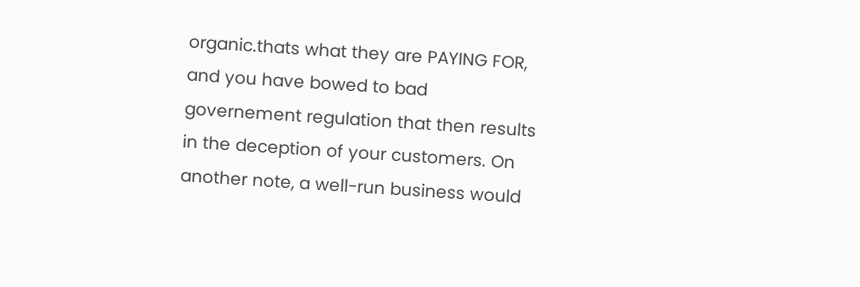organic.thats what they are PAYING FOR, and you have bowed to bad governement regulation that then results in the deception of your customers. On another note, a well-run business would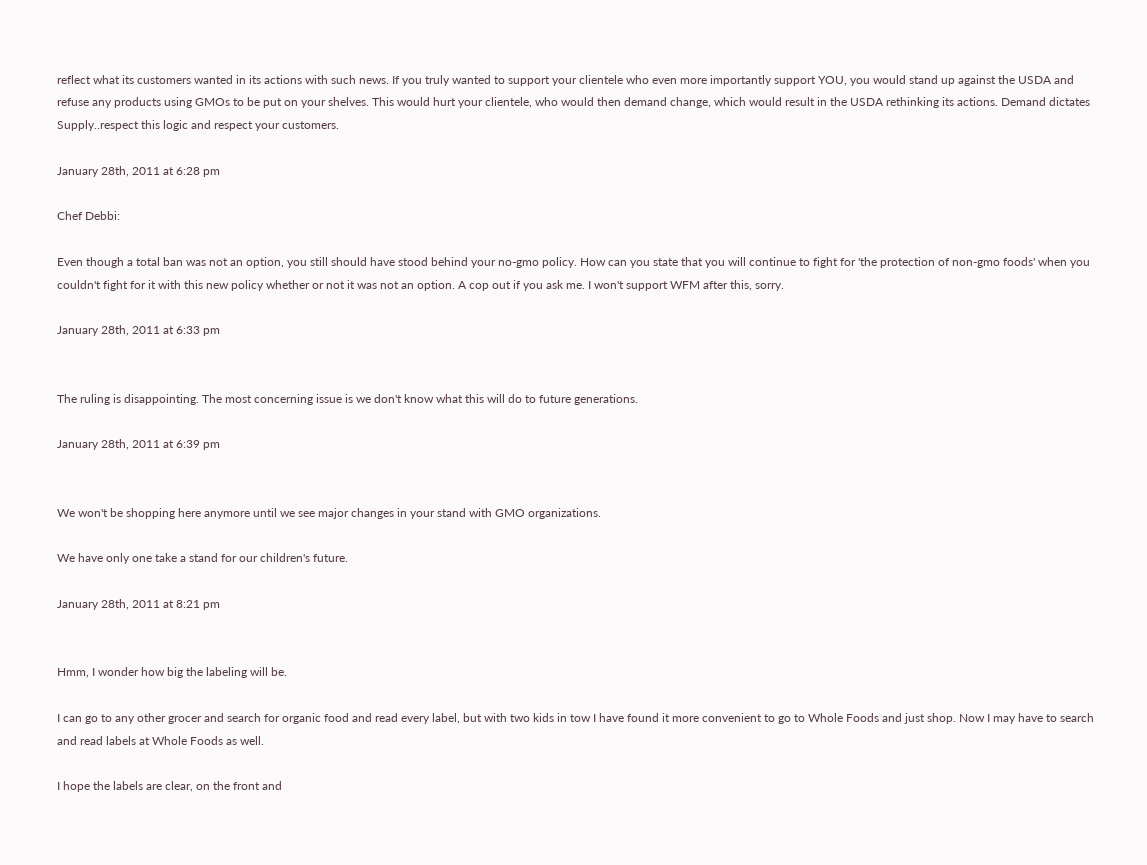reflect what its customers wanted in its actions with such news. If you truly wanted to support your clientele who even more importantly support YOU, you would stand up against the USDA and refuse any products using GMOs to be put on your shelves. This would hurt your clientele, who would then demand change, which would result in the USDA rethinking its actions. Demand dictates Supply..respect this logic and respect your customers.

January 28th, 2011 at 6:28 pm

Chef Debbi:

Even though a total ban was not an option, you still should have stood behind your no-gmo policy. How can you state that you will continue to fight for 'the protection of non-gmo foods' when you couldn't fight for it with this new policy whether or not it was not an option. A cop out if you ask me. I won't support WFM after this, sorry.

January 28th, 2011 at 6:33 pm


The ruling is disappointing. The most concerning issue is we don't know what this will do to future generations.

January 28th, 2011 at 6:39 pm


We won't be shopping here anymore until we see major changes in your stand with GMO organizations.

We have only one take a stand for our children's future.

January 28th, 2011 at 8:21 pm


Hmm, I wonder how big the labeling will be.

I can go to any other grocer and search for organic food and read every label, but with two kids in tow I have found it more convenient to go to Whole Foods and just shop. Now I may have to search and read labels at Whole Foods as well.

I hope the labels are clear, on the front and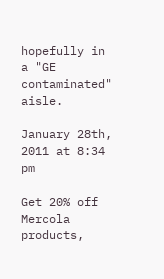hopefully in a "GE contaminated" aisle.

January 28th, 2011 at 8:34 pm

Get 20% off Mercola products,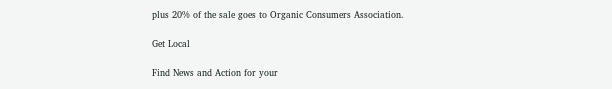plus 20% of the sale goes to Organic Consumers Association.

Get Local

Find News and Action for your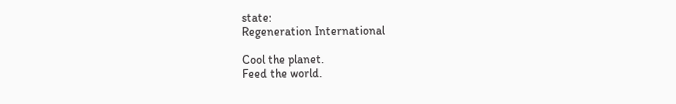state:
Regeneration International

Cool the planet.
Feed the world.